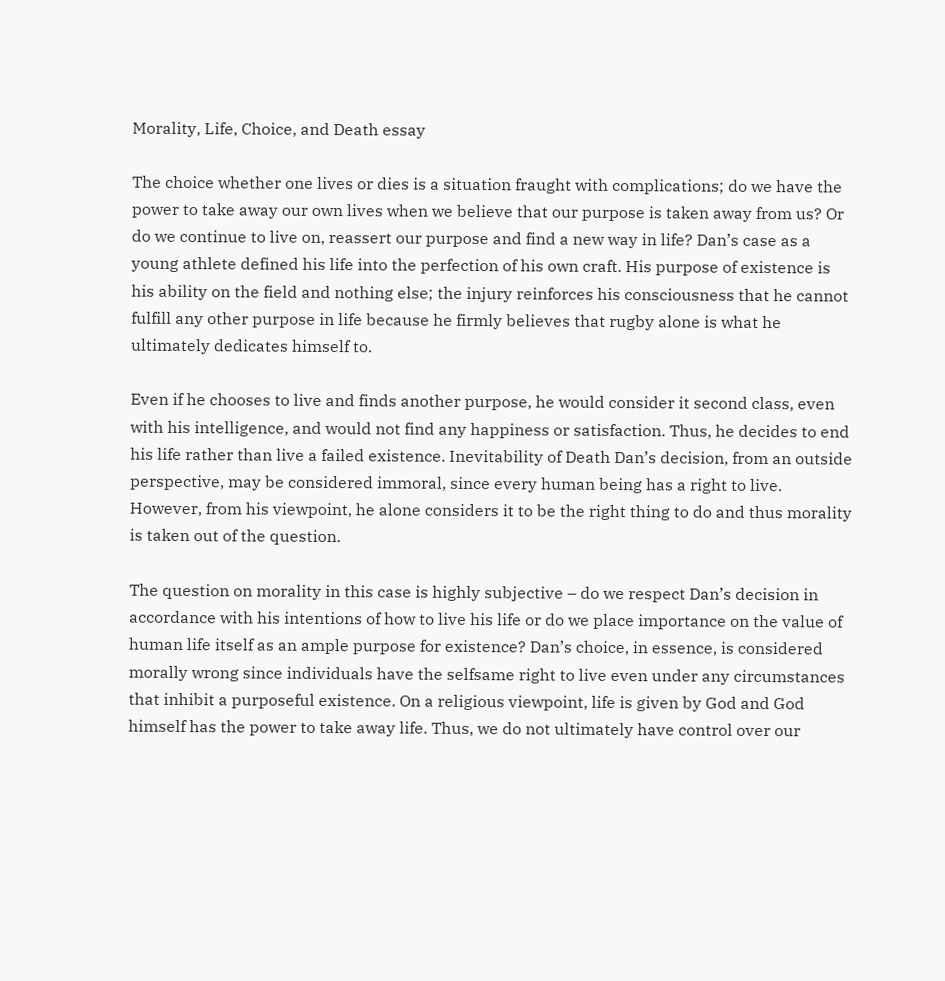Morality, Life, Choice, and Death essay

The choice whether one lives or dies is a situation fraught with complications; do we have the power to take away our own lives when we believe that our purpose is taken away from us? Or do we continue to live on, reassert our purpose and find a new way in life? Dan’s case as a young athlete defined his life into the perfection of his own craft. His purpose of existence is his ability on the field and nothing else; the injury reinforces his consciousness that he cannot fulfill any other purpose in life because he firmly believes that rugby alone is what he ultimately dedicates himself to.

Even if he chooses to live and finds another purpose, he would consider it second class, even with his intelligence, and would not find any happiness or satisfaction. Thus, he decides to end his life rather than live a failed existence. Inevitability of Death Dan’s decision, from an outside perspective, may be considered immoral, since every human being has a right to live. However, from his viewpoint, he alone considers it to be the right thing to do and thus morality is taken out of the question.

The question on morality in this case is highly subjective – do we respect Dan’s decision in accordance with his intentions of how to live his life or do we place importance on the value of human life itself as an ample purpose for existence? Dan’s choice, in essence, is considered morally wrong since individuals have the selfsame right to live even under any circumstances that inhibit a purposeful existence. On a religious viewpoint, life is given by God and God himself has the power to take away life. Thus, we do not ultimately have control over our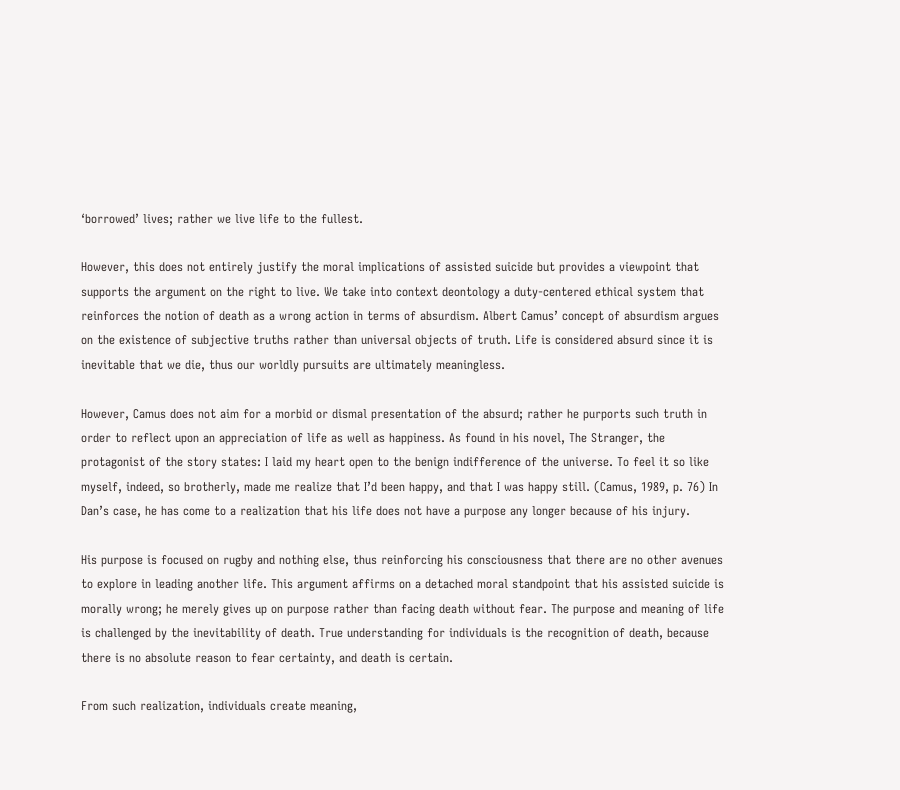‘borrowed’ lives; rather we live life to the fullest.

However, this does not entirely justify the moral implications of assisted suicide but provides a viewpoint that supports the argument on the right to live. We take into context deontology a duty-centered ethical system that reinforces the notion of death as a wrong action in terms of absurdism. Albert Camus’ concept of absurdism argues on the existence of subjective truths rather than universal objects of truth. Life is considered absurd since it is inevitable that we die, thus our worldly pursuits are ultimately meaningless.

However, Camus does not aim for a morbid or dismal presentation of the absurd; rather he purports such truth in order to reflect upon an appreciation of life as well as happiness. As found in his novel, The Stranger, the protagonist of the story states: I laid my heart open to the benign indifference of the universe. To feel it so like myself, indeed, so brotherly, made me realize that I’d been happy, and that I was happy still. (Camus, 1989, p. 76) In Dan’s case, he has come to a realization that his life does not have a purpose any longer because of his injury.

His purpose is focused on rugby and nothing else, thus reinforcing his consciousness that there are no other avenues to explore in leading another life. This argument affirms on a detached moral standpoint that his assisted suicide is morally wrong; he merely gives up on purpose rather than facing death without fear. The purpose and meaning of life is challenged by the inevitability of death. True understanding for individuals is the recognition of death, because there is no absolute reason to fear certainty, and death is certain.

From such realization, individuals create meaning,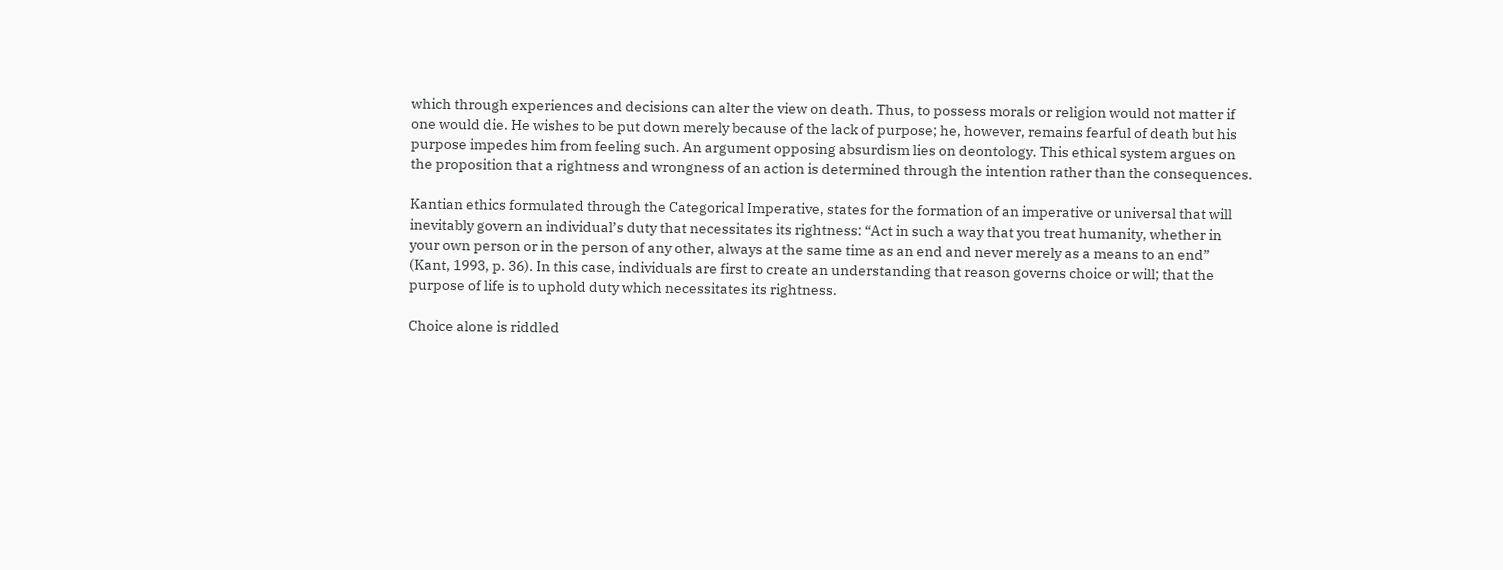which through experiences and decisions can alter the view on death. Thus, to possess morals or religion would not matter if one would die. He wishes to be put down merely because of the lack of purpose; he, however, remains fearful of death but his purpose impedes him from feeling such. An argument opposing absurdism lies on deontology. This ethical system argues on the proposition that a rightness and wrongness of an action is determined through the intention rather than the consequences.

Kantian ethics formulated through the Categorical Imperative, states for the formation of an imperative or universal that will inevitably govern an individual’s duty that necessitates its rightness: “Act in such a way that you treat humanity, whether in your own person or in the person of any other, always at the same time as an end and never merely as a means to an end” (Kant, 1993, p. 36). In this case, individuals are first to create an understanding that reason governs choice or will; that the purpose of life is to uphold duty which necessitates its rightness.

Choice alone is riddled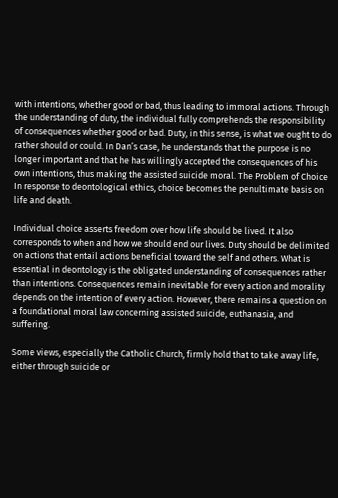with intentions, whether good or bad, thus leading to immoral actions. Through the understanding of duty, the individual fully comprehends the responsibility of consequences whether good or bad. Duty, in this sense, is what we ought to do rather should or could. In Dan’s case, he understands that the purpose is no longer important and that he has willingly accepted the consequences of his own intentions, thus making the assisted suicide moral. The Problem of Choice In response to deontological ethics, choice becomes the penultimate basis on life and death.

Individual choice asserts freedom over how life should be lived. It also corresponds to when and how we should end our lives. Duty should be delimited on actions that entail actions beneficial toward the self and others. What is essential in deontology is the obligated understanding of consequences rather than intentions. Consequences remain inevitable for every action and morality depends on the intention of every action. However, there remains a question on a foundational moral law concerning assisted suicide, euthanasia, and suffering.

Some views, especially the Catholic Church, firmly hold that to take away life, either through suicide or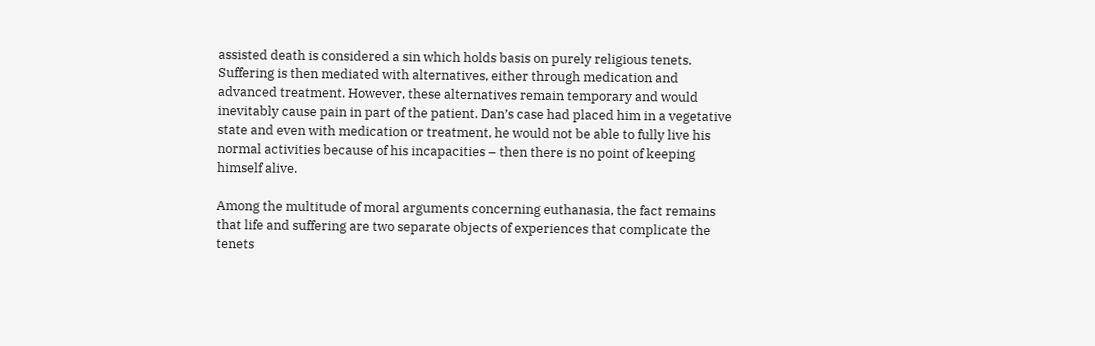assisted death is considered a sin which holds basis on purely religious tenets. Suffering is then mediated with alternatives, either through medication and advanced treatment. However, these alternatives remain temporary and would inevitably cause pain in part of the patient. Dan’s case had placed him in a vegetative state and even with medication or treatment, he would not be able to fully live his normal activities because of his incapacities – then there is no point of keeping himself alive.

Among the multitude of moral arguments concerning euthanasia, the fact remains that life and suffering are two separate objects of experiences that complicate the tenets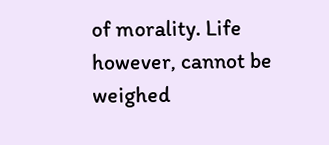of morality. Life however, cannot be weighed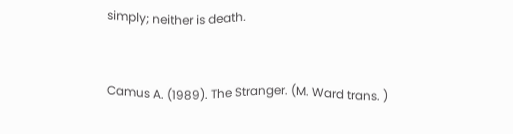simply; neither is death.


Camus A. (1989). The Stranger. (M. Ward trans. )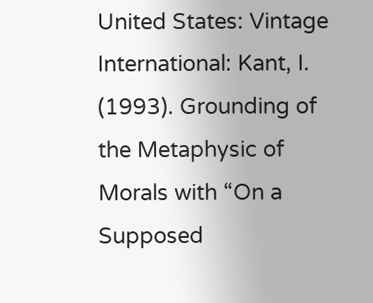United States: Vintage International: Kant, I. (1993). Grounding of the Metaphysic of Morals with “On a Supposed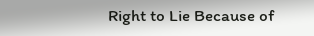Right to Lie Because of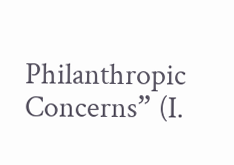Philanthropic Concerns” (I.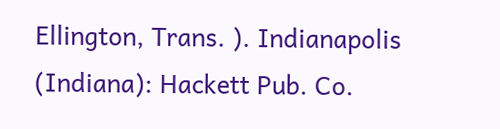Ellington, Trans. ). Indianapolis (Indiana): Hackett Pub. Co.